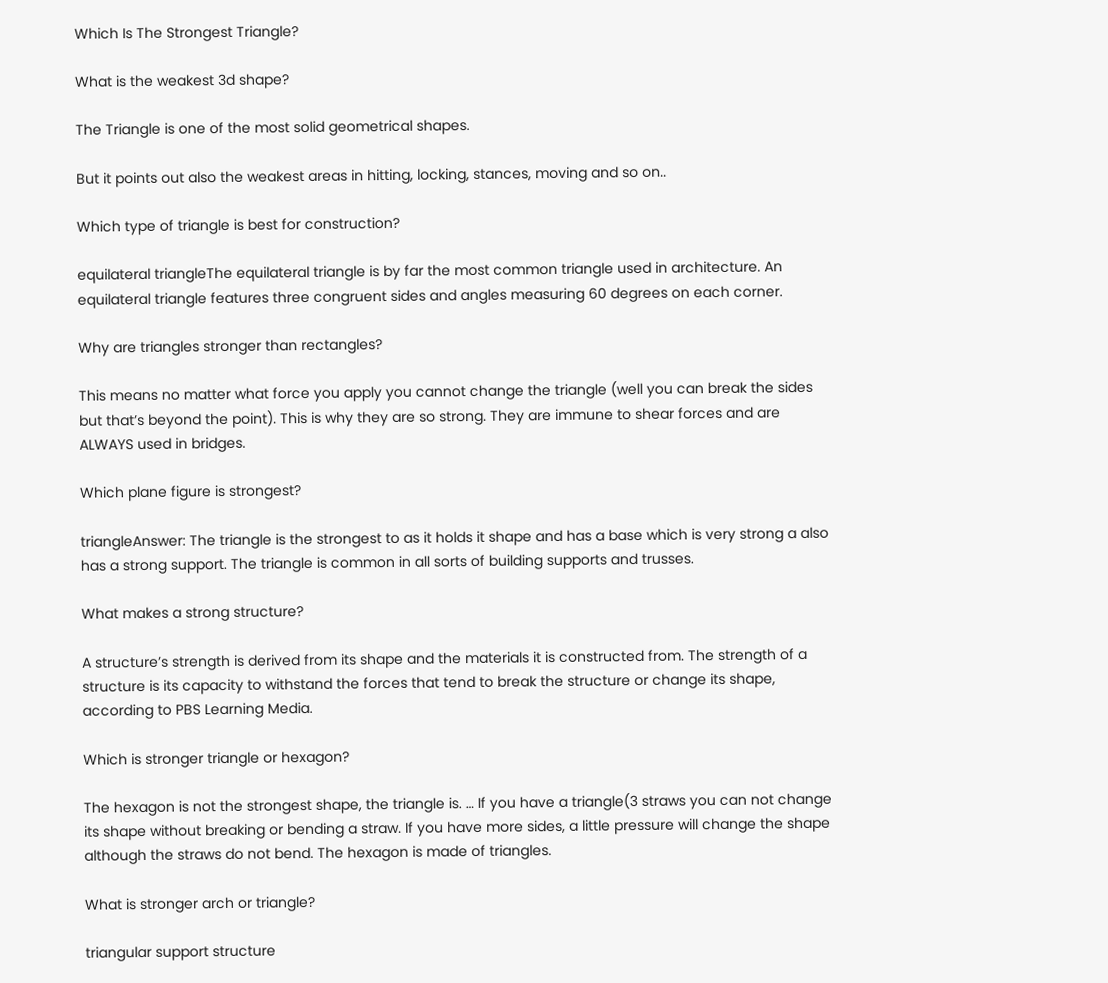Which Is The Strongest Triangle?

What is the weakest 3d shape?

The Triangle is one of the most solid geometrical shapes.

But it points out also the weakest areas in hitting, locking, stances, moving and so on..

Which type of triangle is best for construction?

equilateral triangleThe equilateral triangle is by far the most common triangle used in architecture. An equilateral triangle features three congruent sides and angles measuring 60 degrees on each corner.

Why are triangles stronger than rectangles?

This means no matter what force you apply you cannot change the triangle (well you can break the sides but that’s beyond the point). This is why they are so strong. They are immune to shear forces and are ALWAYS used in bridges.

Which plane figure is strongest?

triangleAnswer: The triangle is the strongest to as it holds it shape and has a base which is very strong a also has a strong support. The triangle is common in all sorts of building supports and trusses.

What makes a strong structure?

A structure’s strength is derived from its shape and the materials it is constructed from. The strength of a structure is its capacity to withstand the forces that tend to break the structure or change its shape, according to PBS Learning Media.

Which is stronger triangle or hexagon?

The hexagon is not the strongest shape, the triangle is. … If you have a triangle(3 straws you can not change its shape without breaking or bending a straw. If you have more sides, a little pressure will change the shape although the straws do not bend. The hexagon is made of triangles.

What is stronger arch or triangle?

triangular support structure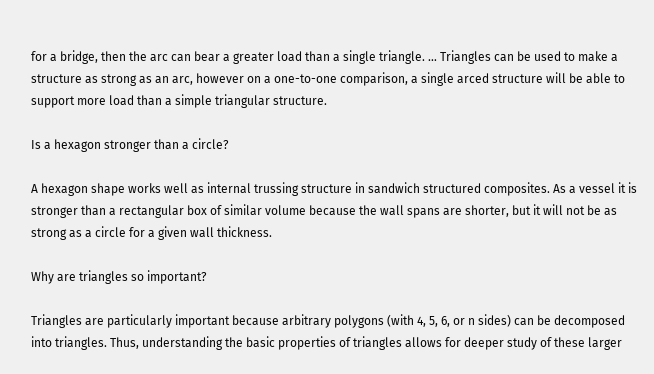for a bridge, then the arc can bear a greater load than a single triangle. … Triangles can be used to make a structure as strong as an arc, however on a one-to-one comparison, a single arced structure will be able to support more load than a simple triangular structure.

Is a hexagon stronger than a circle?

A hexagon shape works well as internal trussing structure in sandwich structured composites. As a vessel it is stronger than a rectangular box of similar volume because the wall spans are shorter, but it will not be as strong as a circle for a given wall thickness.

Why are triangles so important?

Triangles are particularly important because arbitrary polygons (with 4, 5, 6, or n sides) can be decomposed into triangles. Thus, understanding the basic properties of triangles allows for deeper study of these larger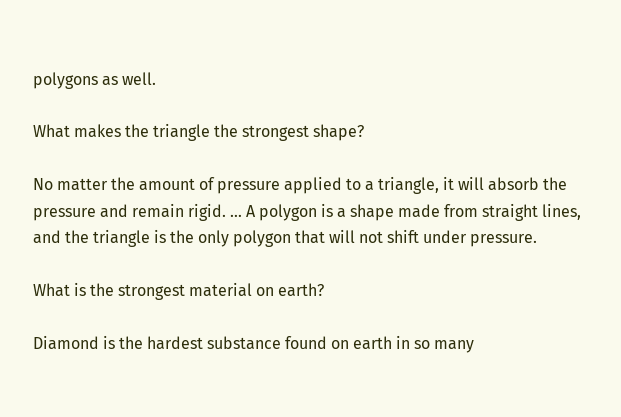polygons as well.

What makes the triangle the strongest shape?

No matter the amount of pressure applied to a triangle, it will absorb the pressure and remain rigid. … A polygon is a shape made from straight lines, and the triangle is the only polygon that will not shift under pressure.

What is the strongest material on earth?

Diamond is the hardest substance found on earth in so many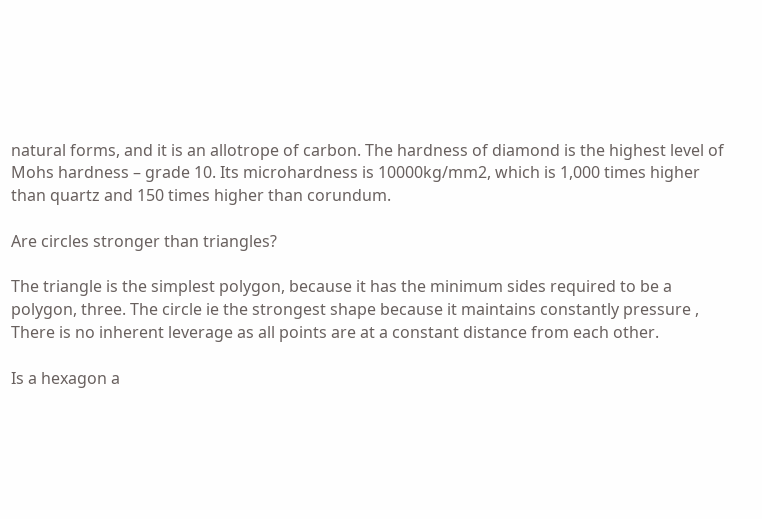natural forms, and it is an allotrope of carbon. The hardness of diamond is the highest level of Mohs hardness – grade 10. Its microhardness is 10000kg/mm2, which is 1,000 times higher than quartz and 150 times higher than corundum.

Are circles stronger than triangles?

The triangle is the simplest polygon, because it has the minimum sides required to be a polygon, three. The circle ie the strongest shape because it maintains constantly pressure , There is no inherent leverage as all points are at a constant distance from each other.

Is a hexagon a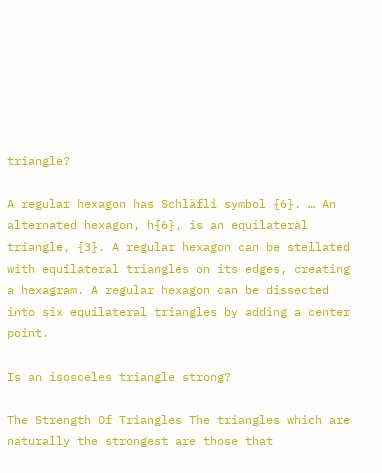triangle?

A regular hexagon has Schläfli symbol {6}. … An alternated hexagon, h{6}, is an equilateral triangle, {3}. A regular hexagon can be stellated with equilateral triangles on its edges, creating a hexagram. A regular hexagon can be dissected into six equilateral triangles by adding a center point.

Is an isosceles triangle strong?

The Strength Of Triangles The triangles which are naturally the strongest are those that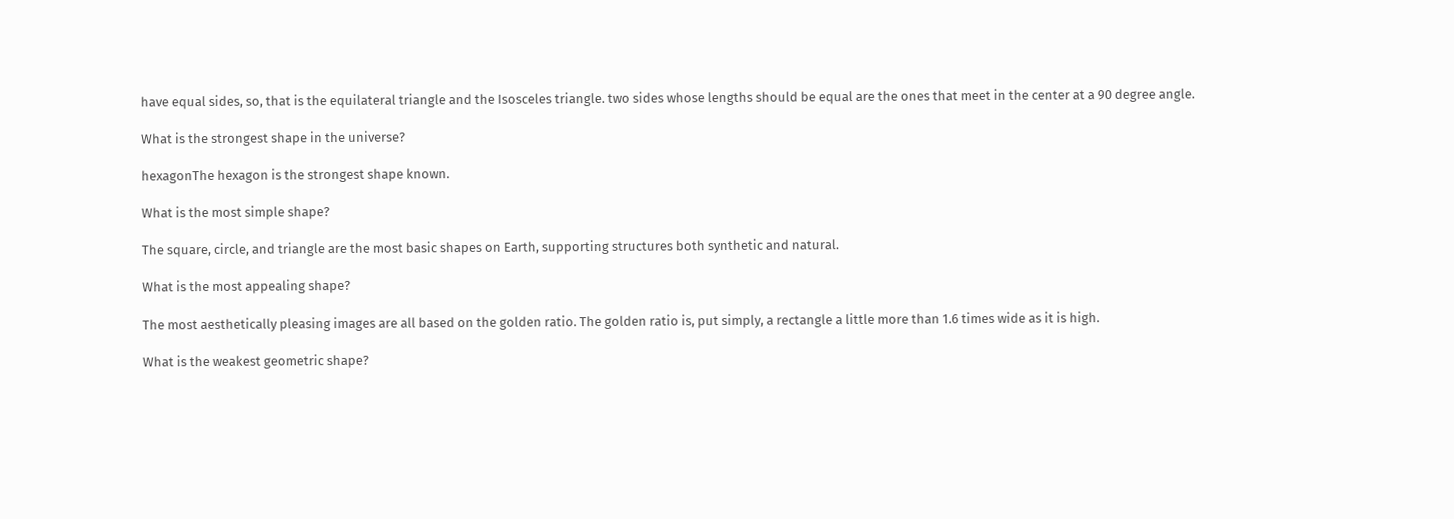have equal sides, so, that is the equilateral triangle and the Isosceles triangle. two sides whose lengths should be equal are the ones that meet in the center at a 90 degree angle.

What is the strongest shape in the universe?

hexagonThe hexagon is the strongest shape known.

What is the most simple shape?

The square, circle, and triangle are the most basic shapes on Earth, supporting structures both synthetic and natural.

What is the most appealing shape?

The most aesthetically pleasing images are all based on the golden ratio. The golden ratio is, put simply, a rectangle a little more than 1.6 times wide as it is high.

What is the weakest geometric shape?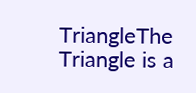TriangleThe Triangle is a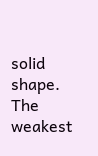solid shape. The weakest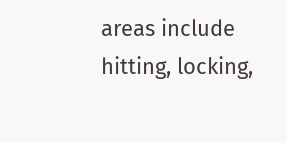areas include hitting, locking,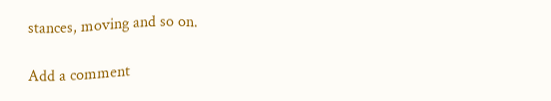stances, moving and so on.

Add a comment